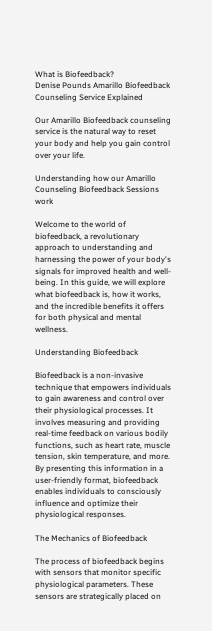What is Biofeedback?
Denise Pounds Amarillo Biofeedback Counseling Service Explained

Our Amarillo Biofeedback counseling service is the natural way to reset your body and help you gain control over your life.

Understanding how our Amarillo Counseling Biofeedback Sessions work

Welcome to the world of biofeedback, a revolutionary approach to understanding and harnessing the power of your body's signals for improved health and well-being. In this guide, we will explore what biofeedback is, how it works, and the incredible benefits it offers for both physical and mental wellness.

Understanding Biofeedback

Biofeedback is a non-invasive technique that empowers individuals to gain awareness and control over their physiological processes. It involves measuring and providing real-time feedback on various bodily functions, such as heart rate, muscle tension, skin temperature, and more. By presenting this information in a user-friendly format, biofeedback enables individuals to consciously influence and optimize their physiological responses.

The Mechanics of Biofeedback

The process of biofeedback begins with sensors that monitor specific physiological parameters. These sensors are strategically placed on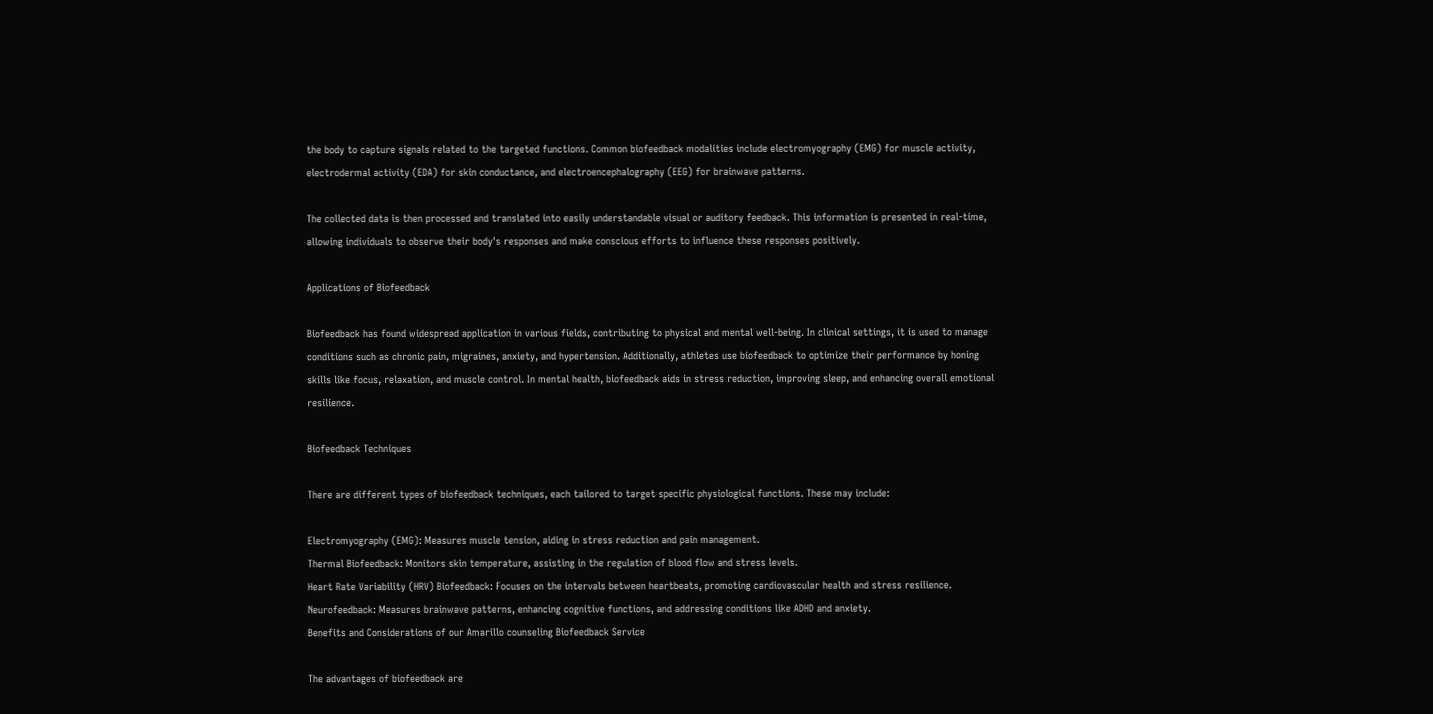the body to capture signals related to the targeted functions. Common biofeedback modalities include electromyography (EMG) for muscle activity, electrodermal activity (EDA) for skin conductance, and electroencephalography (EEG) for brainwave patterns.

The collected data is then processed and translated into easily understandable visual or auditory feedback. This information is presented in real-time, allowing individuals to observe their body's responses and make conscious efforts to influence these responses positively.

Applications of Biofeedback

Biofeedback has found widespread application in various fields, contributing to physical and mental well-being. In clinical settings, it is used to manage conditions such as chronic pain, migraines, anxiety, and hypertension. Additionally, athletes use biofeedback to optimize their performance by honing skills like focus, relaxation, and muscle control. In mental health, biofeedback aids in stress reduction, improving sleep, and enhancing overall emotional resilience.

Biofeedback Techniques

There are different types of biofeedback techniques, each tailored to target specific physiological functions. These may include:

Electromyography (EMG): Measures muscle tension, aiding in stress reduction and pain management.
Thermal Biofeedback: Monitors skin temperature, assisting in the regulation of blood flow and stress levels.
Heart Rate Variability (HRV) Biofeedback: Focuses on the intervals between heartbeats, promoting cardiovascular health and stress resilience.
Neurofeedback: Measures brainwave patterns, enhancing cognitive functions, and addressing conditions like ADHD and anxiety.
Benefits and Considerations of our Amarillo counseling Biofeedback Service

The advantages of biofeedback are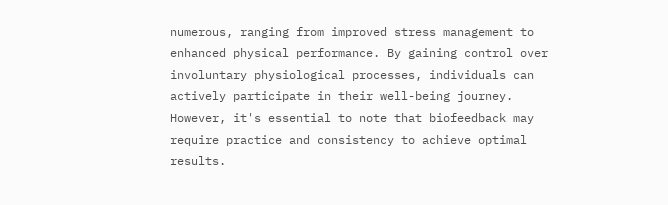numerous, ranging from improved stress management to enhanced physical performance. By gaining control over involuntary physiological processes, individuals can actively participate in their well-being journey. However, it's essential to note that biofeedback may require practice and consistency to achieve optimal results.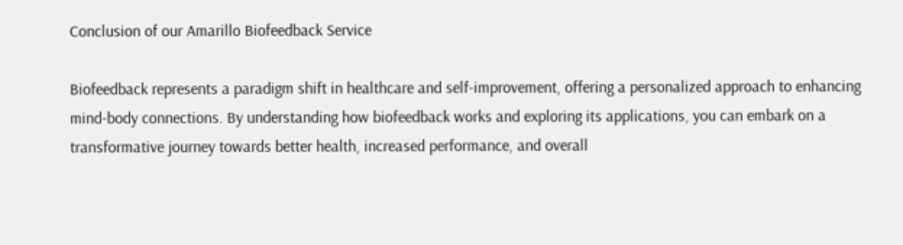Conclusion of our Amarillo Biofeedback Service

Biofeedback represents a paradigm shift in healthcare and self-improvement, offering a personalized approach to enhancing mind-body connections. By understanding how biofeedback works and exploring its applications, you can embark on a transformative journey towards better health, increased performance, and overall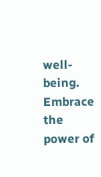well-being. Embrace the power of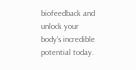biofeedback and unlock your body's incredible potential today.